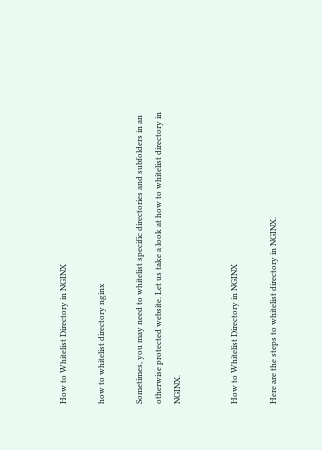How to Whitelist Directory in NGINX

how to whitelist directory nginx

Sometimes, you may need to whitelist specific directories and subfolders in an otherwise protected website. Let us take a look at how to whitelist directory in NGINX.


How to Whitelist Directory in NGINX

Here are the steps to whitelist directory in NGINX.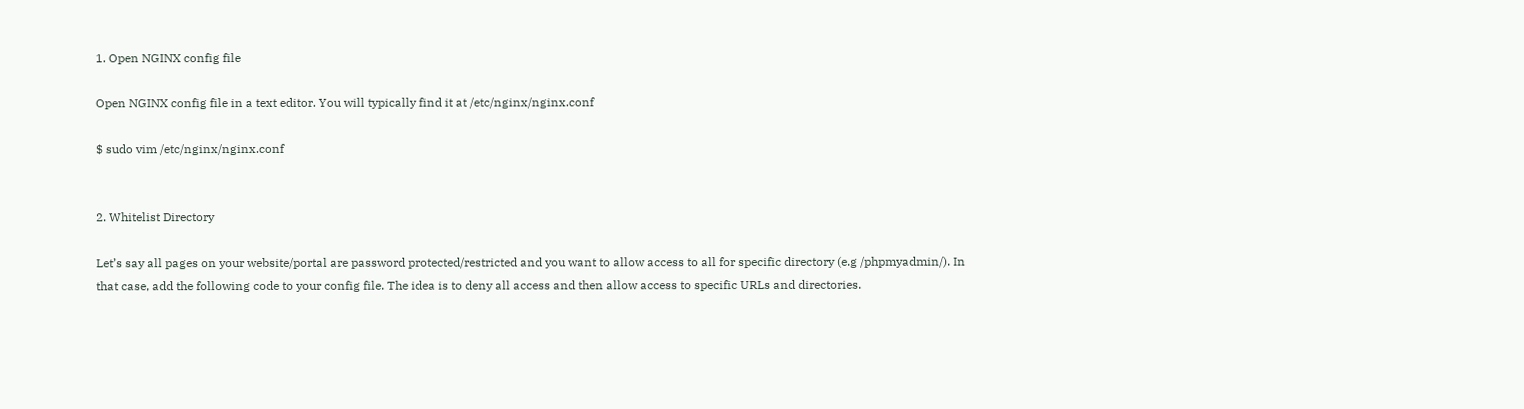1. Open NGINX config file

Open NGINX config file in a text editor. You will typically find it at /etc/nginx/nginx.conf

$ sudo vim /etc/nginx/nginx.conf


2. Whitelist Directory

Let’s say all pages on your website/portal are password protected/restricted and you want to allow access to all for specific directory (e.g /phpmyadmin/). In that case, add the following code to your config file. The idea is to deny all access and then allow access to specific URLs and directories.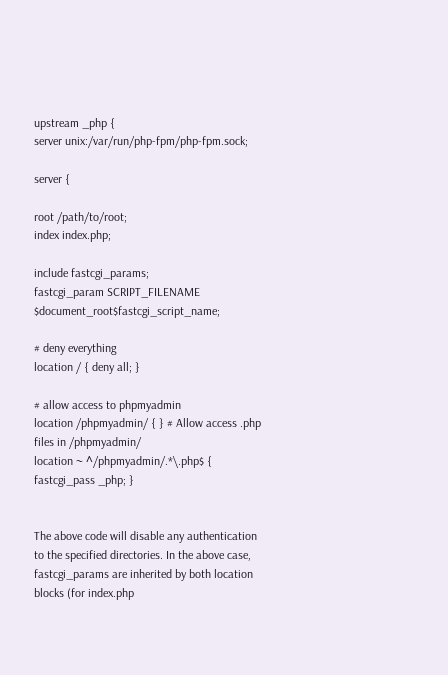upstream _php {
server unix:/var/run/php-fpm/php-fpm.sock;

server {

root /path/to/root;
index index.php;

include fastcgi_params;
fastcgi_param SCRIPT_FILENAME $document_root$fastcgi_script_name;

# deny everything
location / { deny all; }

# allow access to phpmyadmin
location /phpmyadmin/ { } # Allow access .php files in /phpmyadmin/
location ~ ^/phpmyadmin/.*\.php$ { fastcgi_pass _php; }


The above code will disable any authentication to the specified directories. In the above case, fastcgi_params are inherited by both location blocks (for index.php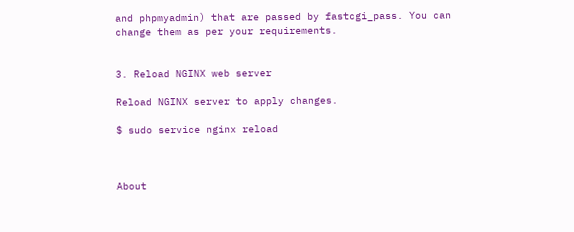and phpmyadmin) that are passed by fastcgi_pass. You can change them as per your requirements.


3. Reload NGINX web server

Reload NGINX server to apply changes.

$ sudo service nginx reload



About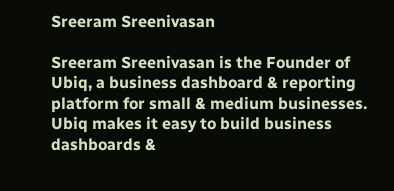Sreeram Sreenivasan

Sreeram Sreenivasan is the Founder of Ubiq, a business dashboard & reporting platform for small & medium businesses. Ubiq makes it easy to build business dashboards &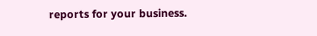reports for your business.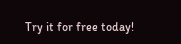Try it for free today!